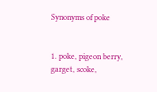Synonyms of poke


1. poke, pigeon berry, garget, scoke,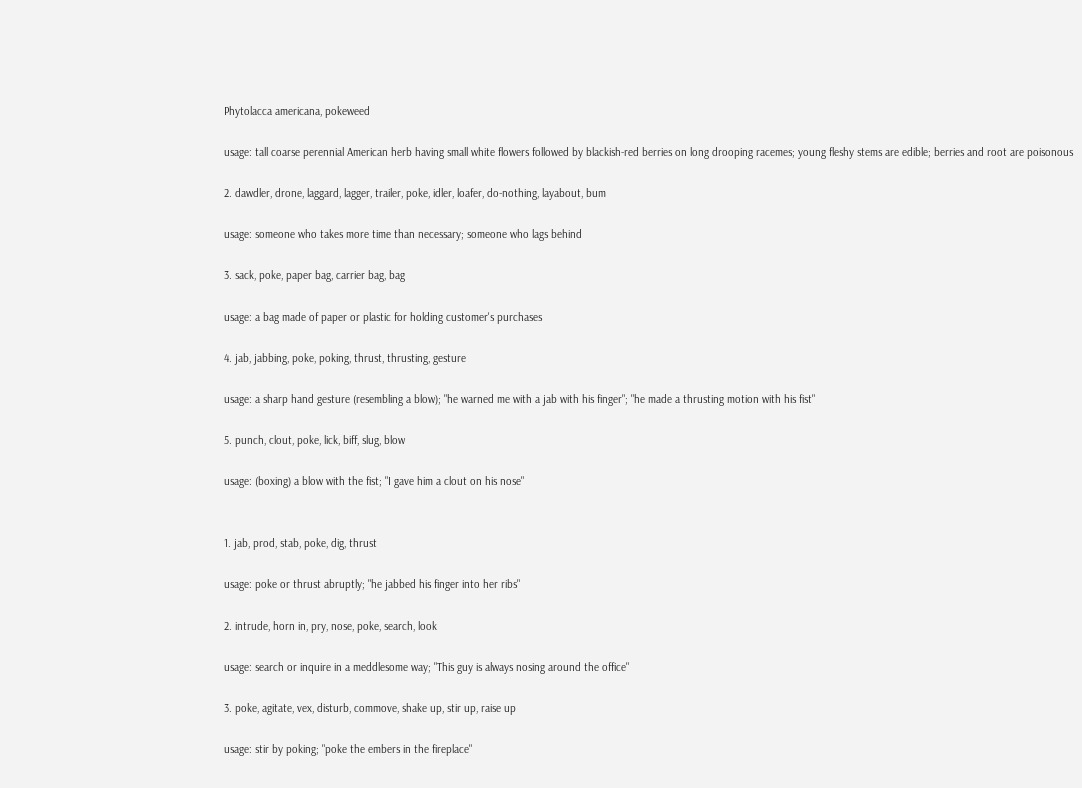Phytolacca americana, pokeweed

usage: tall coarse perennial American herb having small white flowers followed by blackish-red berries on long drooping racemes; young fleshy stems are edible; berries and root are poisonous

2. dawdler, drone, laggard, lagger, trailer, poke, idler, loafer, do-nothing, layabout, bum

usage: someone who takes more time than necessary; someone who lags behind

3. sack, poke, paper bag, carrier bag, bag

usage: a bag made of paper or plastic for holding customer's purchases

4. jab, jabbing, poke, poking, thrust, thrusting, gesture

usage: a sharp hand gesture (resembling a blow); "he warned me with a jab with his finger"; "he made a thrusting motion with his fist"

5. punch, clout, poke, lick, biff, slug, blow

usage: (boxing) a blow with the fist; "I gave him a clout on his nose"


1. jab, prod, stab, poke, dig, thrust

usage: poke or thrust abruptly; "he jabbed his finger into her ribs"

2. intrude, horn in, pry, nose, poke, search, look

usage: search or inquire in a meddlesome way; "This guy is always nosing around the office"

3. poke, agitate, vex, disturb, commove, shake up, stir up, raise up

usage: stir by poking; "poke the embers in the fireplace"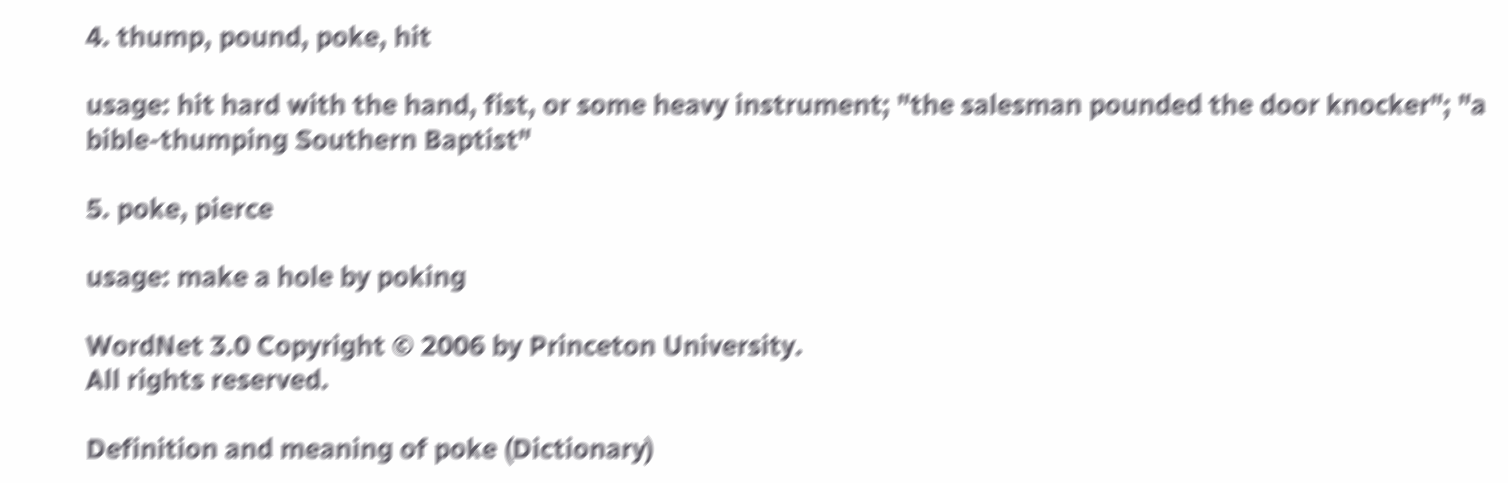4. thump, pound, poke, hit

usage: hit hard with the hand, fist, or some heavy instrument; "the salesman pounded the door knocker"; "a bible-thumping Southern Baptist"

5. poke, pierce

usage: make a hole by poking

WordNet 3.0 Copyright © 2006 by Princeton University.
All rights reserved.

Definition and meaning of poke (Dictionary)